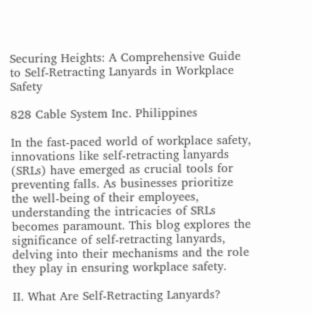Securing Heights: A Comprehensive Guide to Self-Retracting Lanyards in Workplace Safety

828 Cable System Inc. Philippines

In the fast-paced world of workplace safety, innovations like self-retracting lanyards (SRLs) have emerged as crucial tools for preventing falls. As businesses prioritize the well-being of their employees, understanding the intricacies of SRLs becomes paramount. This blog explores the significance of self-retracting lanyards, delving into their mechanisms and the role they play in ensuring workplace safety.

II. What Are Self-Retracting Lanyards?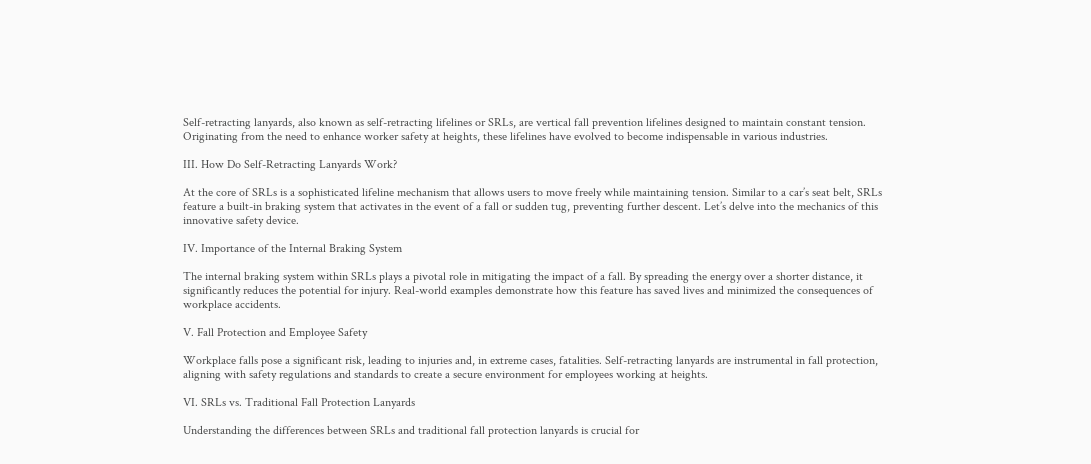Self-retracting lanyards, also known as self-retracting lifelines or SRLs, are vertical fall prevention lifelines designed to maintain constant tension. Originating from the need to enhance worker safety at heights, these lifelines have evolved to become indispensable in various industries.

III. How Do Self-Retracting Lanyards Work?

At the core of SRLs is a sophisticated lifeline mechanism that allows users to move freely while maintaining tension. Similar to a car’s seat belt, SRLs feature a built-in braking system that activates in the event of a fall or sudden tug, preventing further descent. Let’s delve into the mechanics of this innovative safety device.

IV. Importance of the Internal Braking System

The internal braking system within SRLs plays a pivotal role in mitigating the impact of a fall. By spreading the energy over a shorter distance, it significantly reduces the potential for injury. Real-world examples demonstrate how this feature has saved lives and minimized the consequences of workplace accidents.

V. Fall Protection and Employee Safety

Workplace falls pose a significant risk, leading to injuries and, in extreme cases, fatalities. Self-retracting lanyards are instrumental in fall protection, aligning with safety regulations and standards to create a secure environment for employees working at heights.

VI. SRLs vs. Traditional Fall Protection Lanyards

Understanding the differences between SRLs and traditional fall protection lanyards is crucial for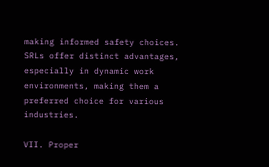making informed safety choices. SRLs offer distinct advantages, especially in dynamic work environments, making them a preferred choice for various industries.

VII. Proper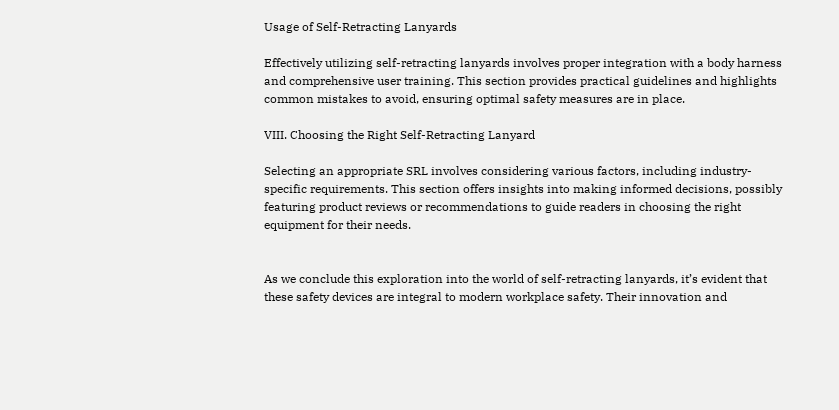Usage of Self-Retracting Lanyards

Effectively utilizing self-retracting lanyards involves proper integration with a body harness and comprehensive user training. This section provides practical guidelines and highlights common mistakes to avoid, ensuring optimal safety measures are in place.

VIII. Choosing the Right Self-Retracting Lanyard

Selecting an appropriate SRL involves considering various factors, including industry-specific requirements. This section offers insights into making informed decisions, possibly featuring product reviews or recommendations to guide readers in choosing the right equipment for their needs.


As we conclude this exploration into the world of self-retracting lanyards, it’s evident that these safety devices are integral to modern workplace safety. Their innovation and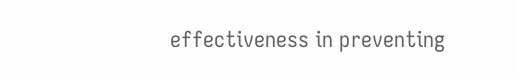effectiveness in preventing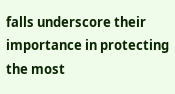falls underscore their importance in protecting the most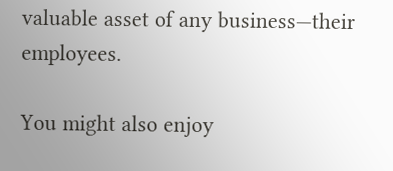valuable asset of any business—their employees.

You might also enjoy